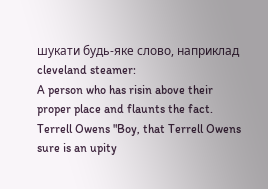шукати будь-яке слово, наприклад cleveland steamer:
A person who has risin above their proper place and flaunts the fact.
Terrell Owens "Boy, that Terrell Owens sure is an upity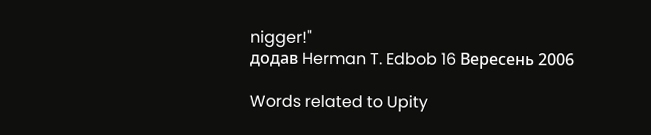nigger!"
додав Herman T. Edbob 16 Вересень 2006

Words related to Upity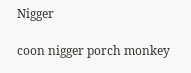Nigger

coon nigger porch monkey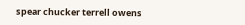spear chucker terrell owens